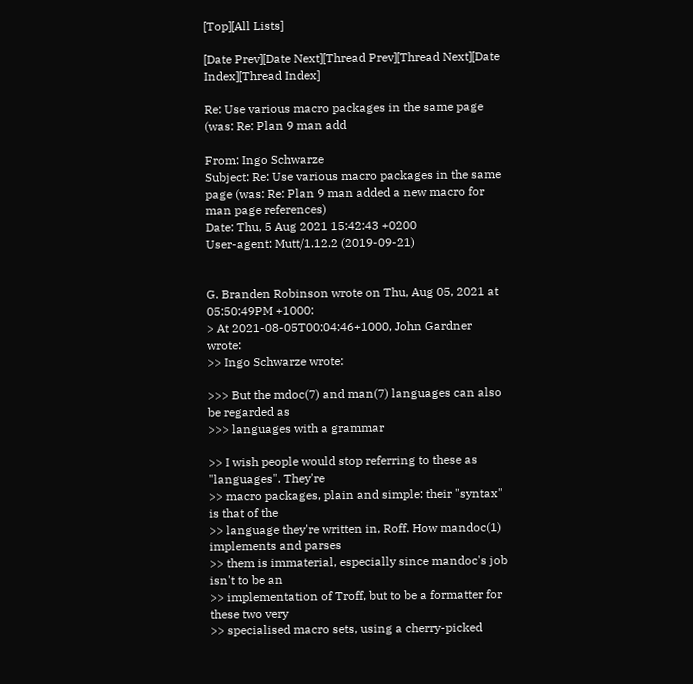[Top][All Lists]

[Date Prev][Date Next][Thread Prev][Thread Next][Date Index][Thread Index]

Re: Use various macro packages in the same page (was: Re: Plan 9 man add

From: Ingo Schwarze
Subject: Re: Use various macro packages in the same page (was: Re: Plan 9 man added a new macro for man page references)
Date: Thu, 5 Aug 2021 15:42:43 +0200
User-agent: Mutt/1.12.2 (2019-09-21)


G. Branden Robinson wrote on Thu, Aug 05, 2021 at 05:50:49PM +1000:
> At 2021-08-05T00:04:46+1000, John Gardner wrote:
>> Ingo Schwarze wrote:

>>> But the mdoc(7) and man(7) languages can also be regarded as
>>> languages with a grammar

>> I wish people would stop referring to these as "languages". They're
>> macro packages, plain and simple: their "syntax" is that of the
>> language they're written in, Roff. How mandoc(1) implements and parses
>> them is immaterial, especially since mandoc's job isn't to be an
>> implementation of Troff, but to be a formatter for these two very
>> specialised macro sets, using a cherry-picked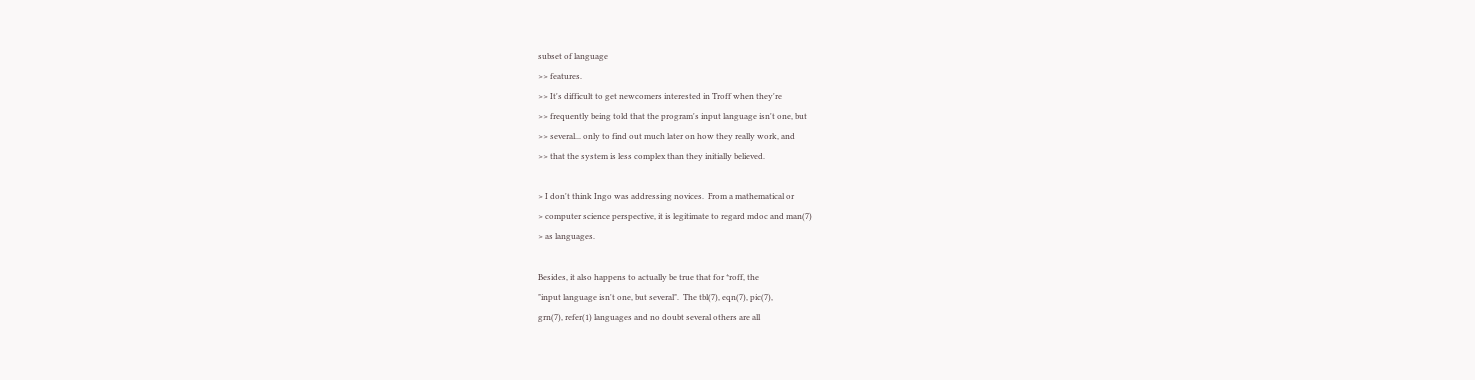subset of language
>> features.
>> It's difficult to get newcomers interested in Troff when they're
>> frequently being told that the program's input language isn't one, but
>> several... only to find out much later on how they really work, and
>> that the system is less complex than they initially believed.

> I don't think Ingo was addressing novices.  From a mathematical or
> computer science perspective, it is legitimate to regard mdoc and man(7)
> as languages.

Besides, it also happens to actually be true that for *roff, the
"input language isn't one, but several".  The tbl(7), eqn(7), pic(7),
grn(7), refer(1) languages and no doubt several others are all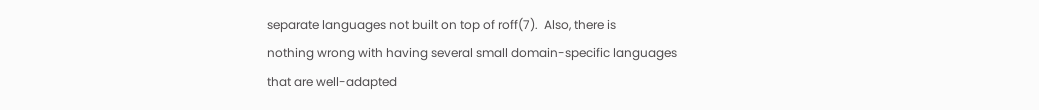separate languages not built on top of roff(7).  Also, there is
nothing wrong with having several small domain-specific languages
that are well-adapted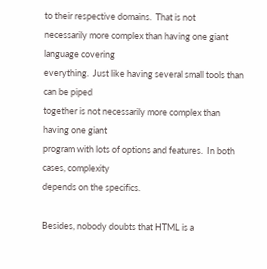to their respective domains.  That is not
necessarily more complex than having one giant language covering
everything.  Just like having several small tools than can be piped
together is not necessarily more complex than having one giant
program with lots of options and features.  In both cases, complexity
depends on the specifics.

Besides, nobody doubts that HTML is a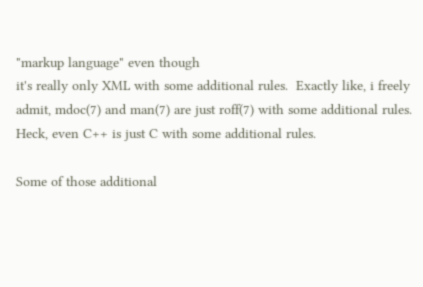"markup language" even though
it's really only XML with some additional rules.  Exactly like, i freely
admit, mdoc(7) and man(7) are just roff(7) with some additional rules.
Heck, even C++ is just C with some additional rules.

Some of those additional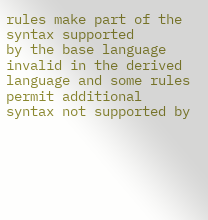rules make part of the syntax supported
by the base language invalid in the derived language and some rules
permit additional syntax not supported by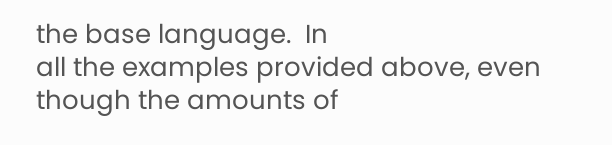the base language.  In
all the examples provided above, even though the amounts of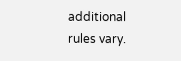additional
rules vary.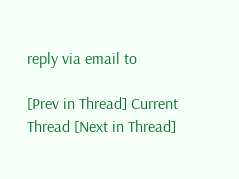reply via email to

[Prev in Thread] Current Thread [Next in Thread]